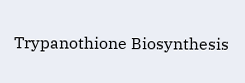Trypanothione Biosynthesis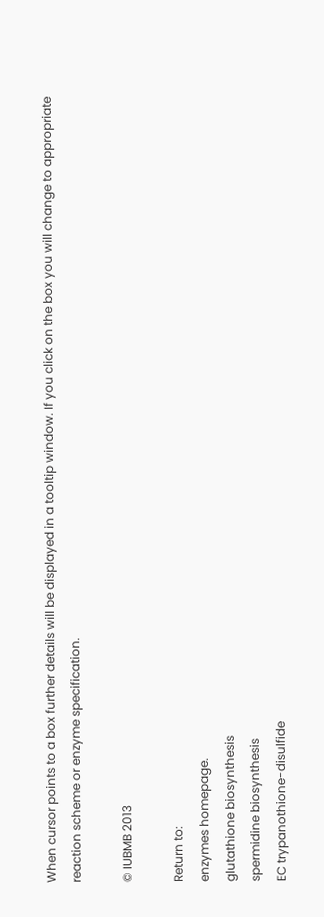When cursor points to a box further details will be displayed in a tooltip window. If you click on the box you will change to appropriate reaction scheme or enzyme specification.

© IUBMB 2013

Return to:
enzymes homepage.
glutathione biosynthesis
spermidine biosynthesis
EC trypanothione-disulfide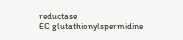reductase
EC glutathionylspermidine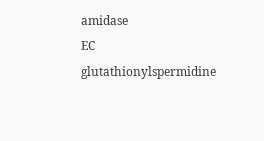amidase
EC glutathionylspermidine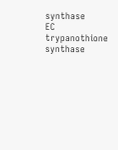synthase
EC trypanothione synthase